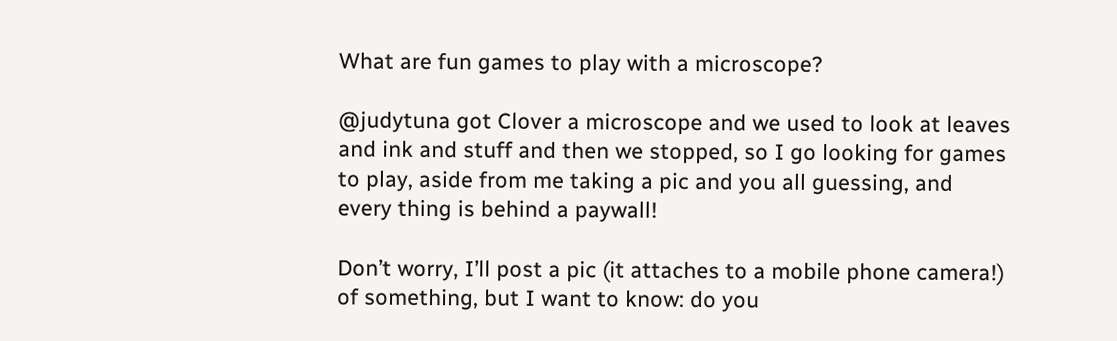What are fun games to play with a microscope?

@judytuna got Clover a microscope and we used to look at leaves and ink and stuff and then we stopped, so I go looking for games to play, aside from me taking a pic and you all guessing, and every thing is behind a paywall!

Don’t worry, I’ll post a pic (it attaches to a mobile phone camera!) of something, but I want to know: do you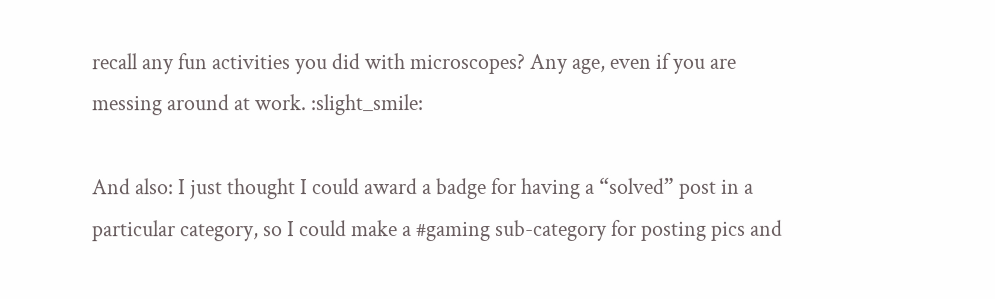recall any fun activities you did with microscopes? Any age, even if you are messing around at work. :slight_smile:

And also: I just thought I could award a badge for having a “solved” post in a particular category, so I could make a #gaming sub-category for posting pics and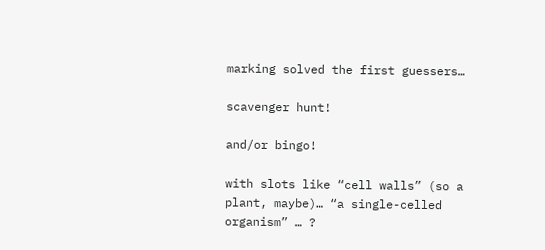marking solved the first guessers…

scavenger hunt!

and/or bingo!

with slots like “cell walls” (so a plant, maybe)… “a single-celled organism” … ?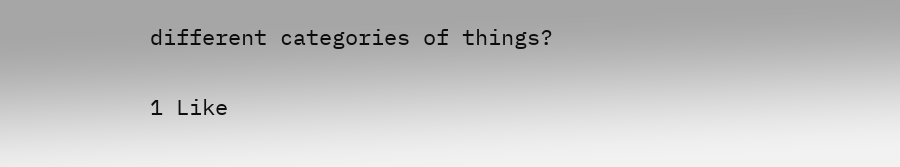different categories of things?

1 Like